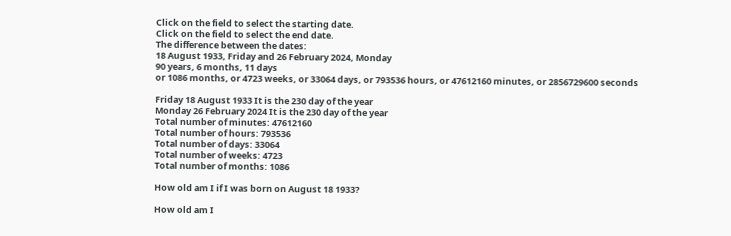Click on the field to select the starting date.
Click on the field to select the end date.
The difference between the dates:
18 August 1933, Friday and 26 February 2024, Monday
90 years, 6 months, 11 days
or 1086 months, or 4723 weeks, or 33064 days, or 793536 hours, or 47612160 minutes, or 2856729600 seconds

Friday 18 August 1933 It is the 230 day of the year
Monday 26 February 2024 It is the 230 day of the year
Total number of minutes: 47612160
Total number of hours: 793536
Total number of days: 33064
Total number of weeks: 4723
Total number of months: 1086

How old am I if I was born on August 18 1933?

How old am I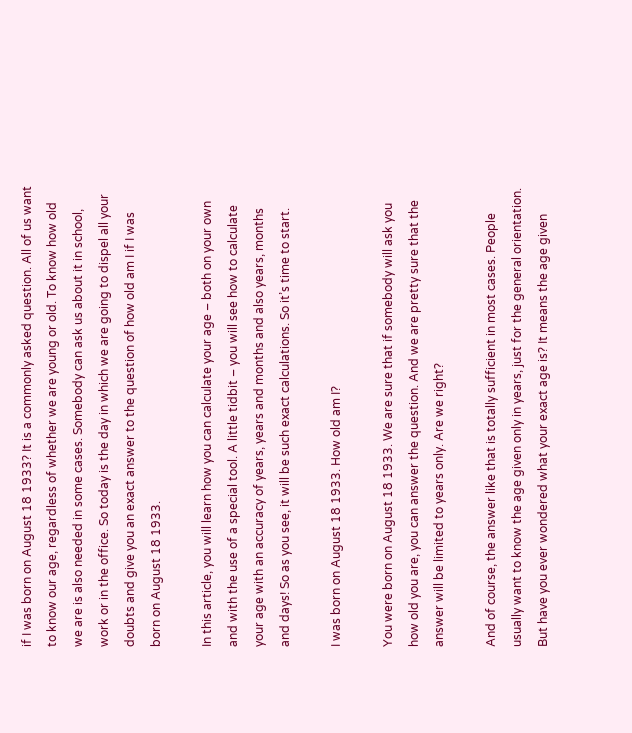if I was born on August 18 1933? It is a commonly asked question. All of us want to know our age, regardless of whether we are young or old. To know how old we are is also needed in some cases. Somebody can ask us about it in school, work or in the office. So today is the day in which we are going to dispel all your doubts and give you an exact answer to the question of how old am I if I was born on August 18 1933.

In this article, you will learn how you can calculate your age – both on your own and with the use of a special tool. A little tidbit – you will see how to calculate your age with an accuracy of years, years and months and also years, months and days! So as you see, it will be such exact calculations. So it’s time to start.

I was born on August 18 1933. How old am I?

You were born on August 18 1933. We are sure that if somebody will ask you how old you are, you can answer the question. And we are pretty sure that the answer will be limited to years only. Are we right?

And of course, the answer like that is totally sufficient in most cases. People usually want to know the age given only in years, just for the general orientation. But have you ever wondered what your exact age is? It means the age given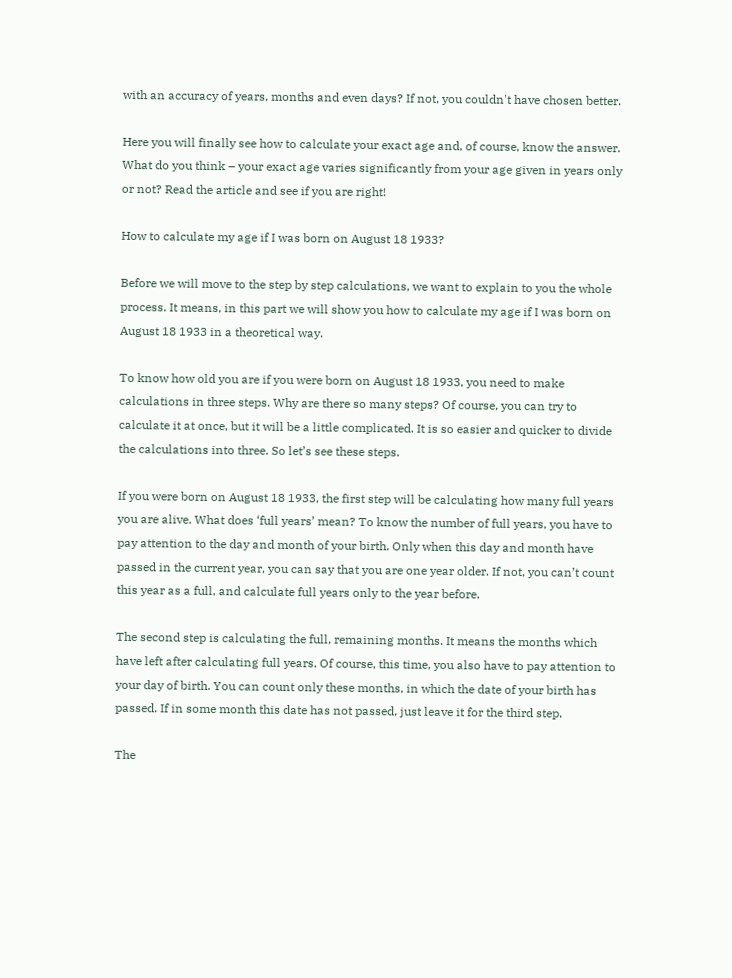with an accuracy of years, months and even days? If not, you couldn't have chosen better.

Here you will finally see how to calculate your exact age and, of course, know the answer. What do you think – your exact age varies significantly from your age given in years only or not? Read the article and see if you are right!

How to calculate my age if I was born on August 18 1933?

Before we will move to the step by step calculations, we want to explain to you the whole process. It means, in this part we will show you how to calculate my age if I was born on August 18 1933 in a theoretical way.

To know how old you are if you were born on August 18 1933, you need to make calculations in three steps. Why are there so many steps? Of course, you can try to calculate it at once, but it will be a little complicated. It is so easier and quicker to divide the calculations into three. So let’s see these steps.

If you were born on August 18 1933, the first step will be calculating how many full years you are alive. What does ‘full years’ mean? To know the number of full years, you have to pay attention to the day and month of your birth. Only when this day and month have passed in the current year, you can say that you are one year older. If not, you can’t count this year as a full, and calculate full years only to the year before.

The second step is calculating the full, remaining months. It means the months which have left after calculating full years. Of course, this time, you also have to pay attention to your day of birth. You can count only these months, in which the date of your birth has passed. If in some month this date has not passed, just leave it for the third step.

The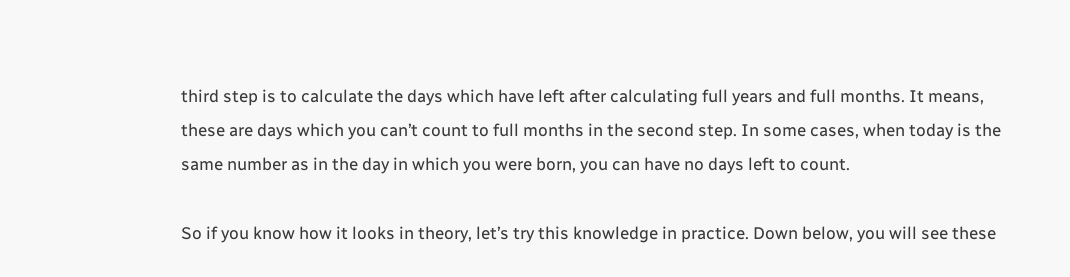third step is to calculate the days which have left after calculating full years and full months. It means, these are days which you can’t count to full months in the second step. In some cases, when today is the same number as in the day in which you were born, you can have no days left to count.

So if you know how it looks in theory, let’s try this knowledge in practice. Down below, you will see these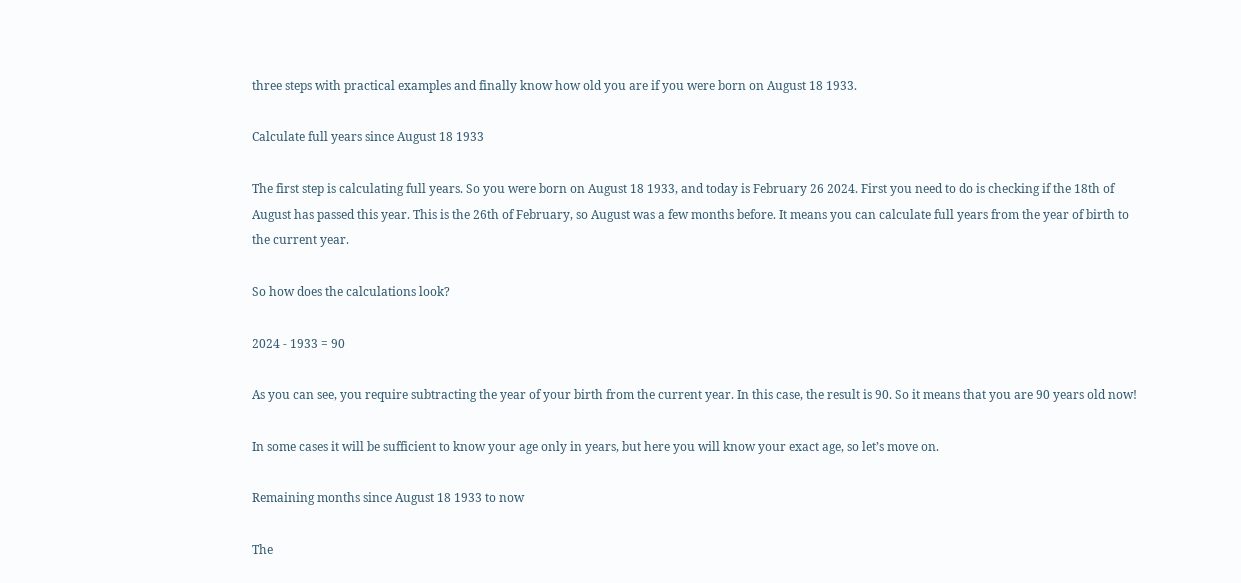three steps with practical examples and finally know how old you are if you were born on August 18 1933.

Calculate full years since August 18 1933

The first step is calculating full years. So you were born on August 18 1933, and today is February 26 2024. First you need to do is checking if the 18th of August has passed this year. This is the 26th of February, so August was a few months before. It means you can calculate full years from the year of birth to the current year.

So how does the calculations look?

2024 - 1933 = 90

As you can see, you require subtracting the year of your birth from the current year. In this case, the result is 90. So it means that you are 90 years old now!

In some cases it will be sufficient to know your age only in years, but here you will know your exact age, so let’s move on.

Remaining months since August 18 1933 to now

The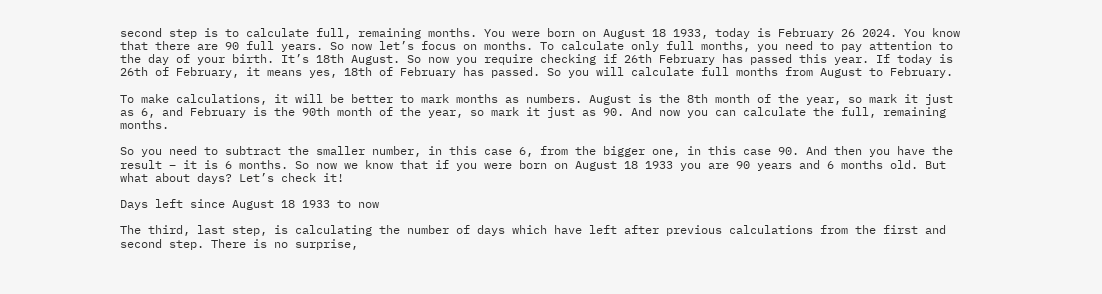second step is to calculate full, remaining months. You were born on August 18 1933, today is February 26 2024. You know that there are 90 full years. So now let’s focus on months. To calculate only full months, you need to pay attention to the day of your birth. It’s 18th August. So now you require checking if 26th February has passed this year. If today is 26th of February, it means yes, 18th of February has passed. So you will calculate full months from August to February.

To make calculations, it will be better to mark months as numbers. August is the 8th month of the year, so mark it just as 6, and February is the 90th month of the year, so mark it just as 90. And now you can calculate the full, remaining months.

So you need to subtract the smaller number, in this case 6, from the bigger one, in this case 90. And then you have the result – it is 6 months. So now we know that if you were born on August 18 1933 you are 90 years and 6 months old. But what about days? Let’s check it!

Days left since August 18 1933 to now

The third, last step, is calculating the number of days which have left after previous calculations from the first and second step. There is no surprise,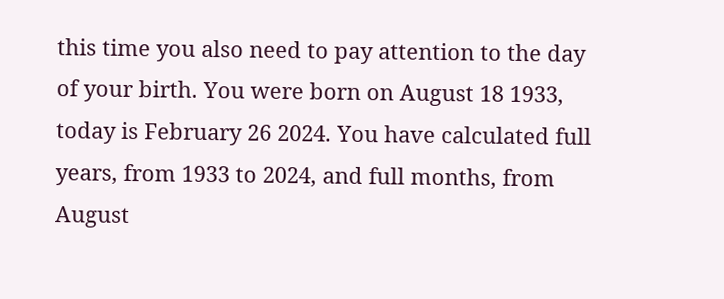this time you also need to pay attention to the day of your birth. You were born on August 18 1933, today is February 26 2024. You have calculated full years, from 1933 to 2024, and full months, from August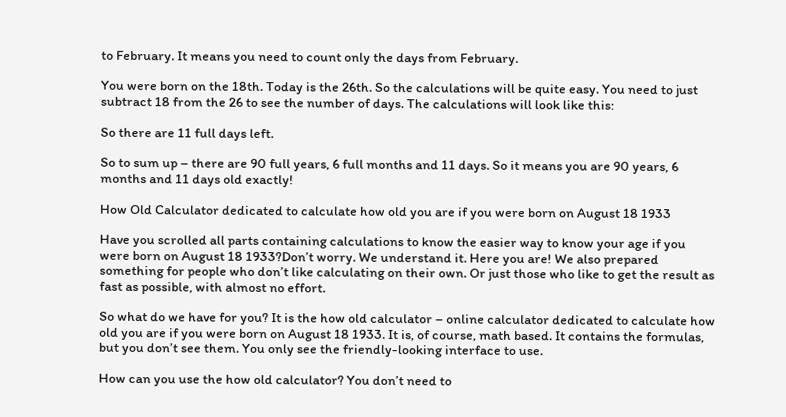to February. It means you need to count only the days from February.

You were born on the 18th. Today is the 26th. So the calculations will be quite easy. You need to just subtract 18 from the 26 to see the number of days. The calculations will look like this:

So there are 11 full days left.

So to sum up – there are 90 full years, 6 full months and 11 days. So it means you are 90 years, 6 months and 11 days old exactly!

How Old Calculator dedicated to calculate how old you are if you were born on August 18 1933

Have you scrolled all parts containing calculations to know the easier way to know your age if you were born on August 18 1933?Don’t worry. We understand it. Here you are! We also prepared something for people who don’t like calculating on their own. Or just those who like to get the result as fast as possible, with almost no effort.

So what do we have for you? It is the how old calculator – online calculator dedicated to calculate how old you are if you were born on August 18 1933. It is, of course, math based. It contains the formulas, but you don’t see them. You only see the friendly-looking interface to use.

How can you use the how old calculator? You don’t need to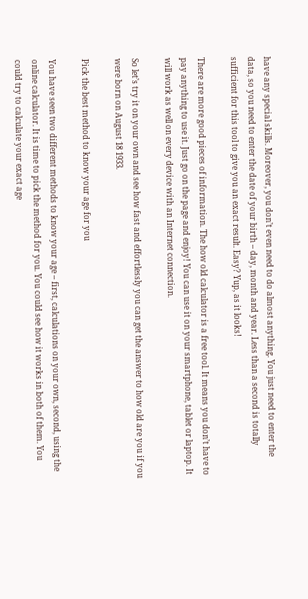have any special skills. Moreover, you don’t even need to do almost anything. You just need to enter the data, so you need to enter the date of your birth – day, month and year. Less than a second is totally sufficient for this tool to give you an exact result. Easy? Yup, as it looks!

There are more good pieces of information. The how old calculator is a free tool. It means you don’t have to pay anything to use it. Just go on the page and enjoy! You can use it on your smartphone, tablet or laptop. It will work as well on every device with an Internet connection.

So let’s try it on your own and see how fast and effortlessly you can get the answer to how old are you if you were born on August 18 1933.

Pick the best method to know your age for you

You have seen two different methods to know your age – first, calculations on your own, second, using the online calculator. It is time to pick the method for you. You could see how it works in both of them. You could try to calculate your exact age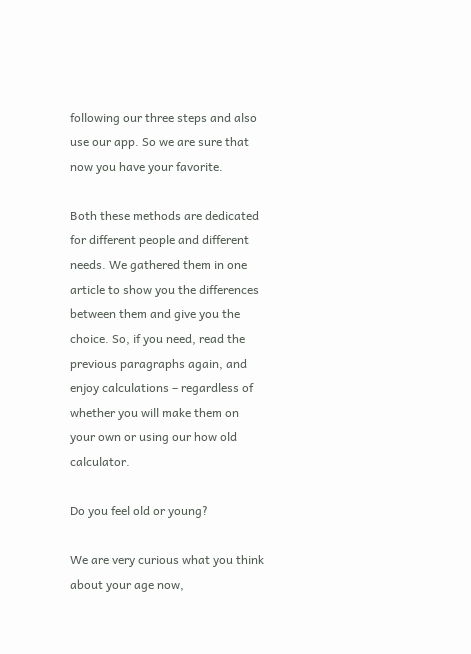following our three steps and also use our app. So we are sure that now you have your favorite.

Both these methods are dedicated for different people and different needs. We gathered them in one article to show you the differences between them and give you the choice. So, if you need, read the previous paragraphs again, and enjoy calculations – regardless of whether you will make them on your own or using our how old calculator.

Do you feel old or young?

We are very curious what you think about your age now,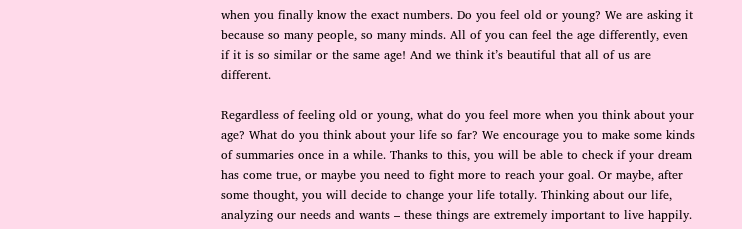when you finally know the exact numbers. Do you feel old or young? We are asking it because so many people, so many minds. All of you can feel the age differently, even if it is so similar or the same age! And we think it’s beautiful that all of us are different.

Regardless of feeling old or young, what do you feel more when you think about your age? What do you think about your life so far? We encourage you to make some kinds of summaries once in a while. Thanks to this, you will be able to check if your dream has come true, or maybe you need to fight more to reach your goal. Or maybe, after some thought, you will decide to change your life totally. Thinking about our life, analyzing our needs and wants – these things are extremely important to live happily.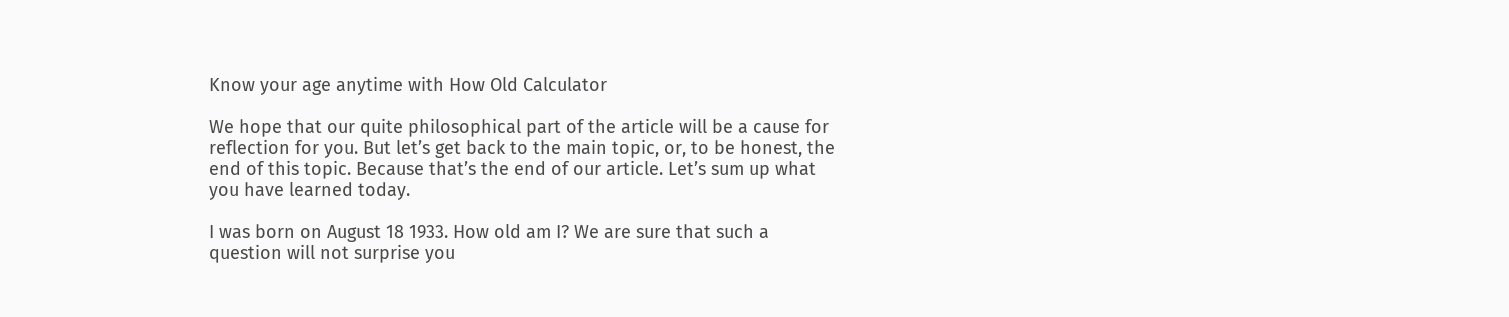Know your age anytime with How Old Calculator

We hope that our quite philosophical part of the article will be a cause for reflection for you. But let’s get back to the main topic, or, to be honest, the end of this topic. Because that’s the end of our article. Let’s sum up what you have learned today.

I was born on August 18 1933. How old am I? We are sure that such a question will not surprise you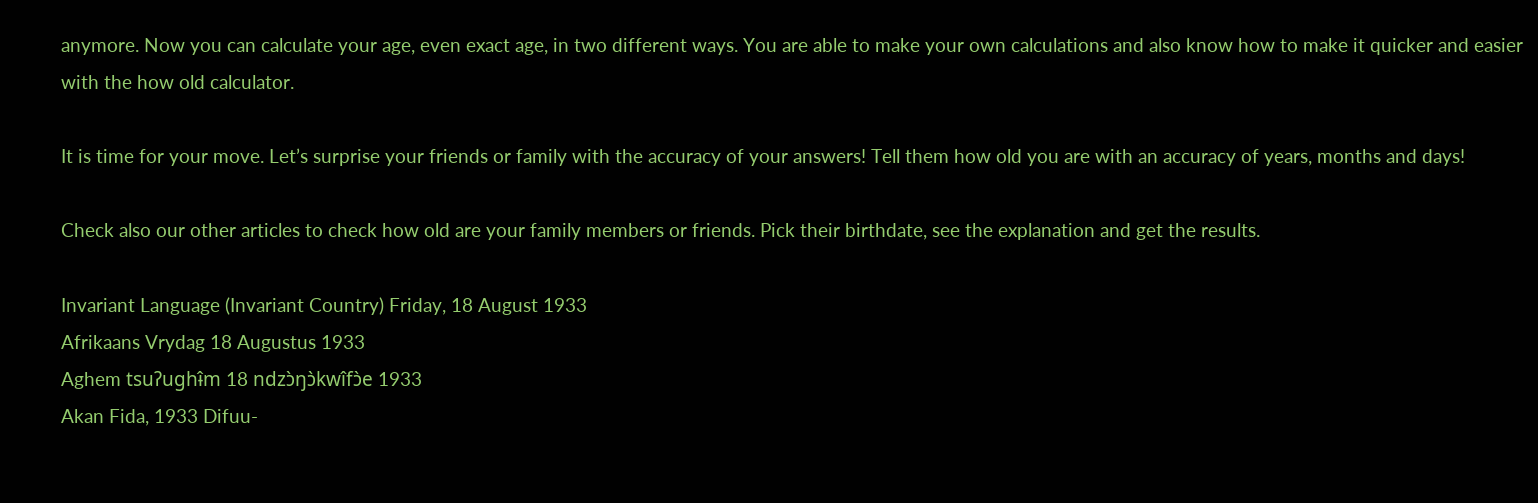anymore. Now you can calculate your age, even exact age, in two different ways. You are able to make your own calculations and also know how to make it quicker and easier with the how old calculator.

It is time for your move. Let’s surprise your friends or family with the accuracy of your answers! Tell them how old you are with an accuracy of years, months and days!

Check also our other articles to check how old are your family members or friends. Pick their birthdate, see the explanation and get the results.

Invariant Language (Invariant Country) Friday, 18 August 1933
Afrikaans Vrydag 18 Augustus 1933
Aghem tsuʔughɨ̂m 18 ndzɔ̀ŋɔ̀kwîfɔ̀e 1933
Akan Fida, 1933 Difuu-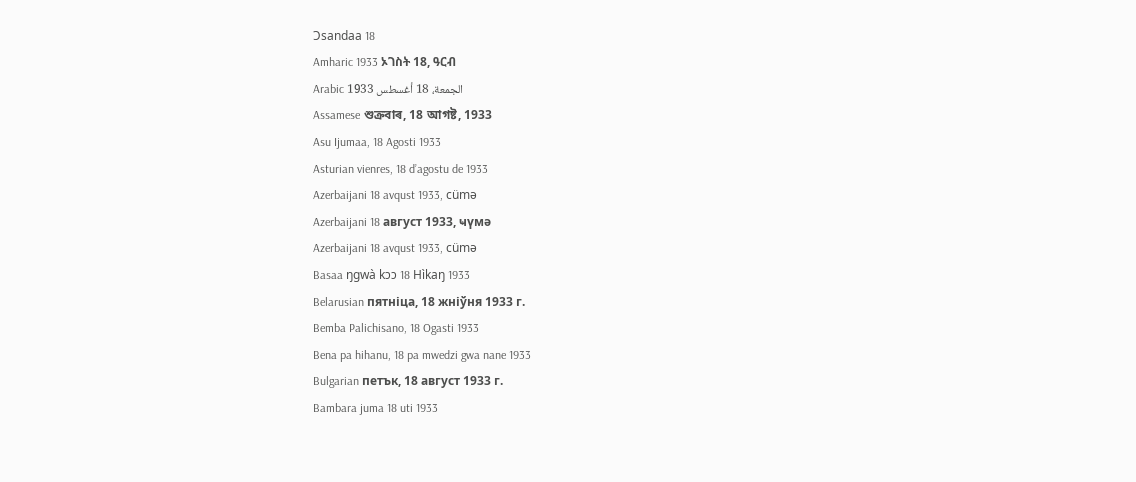Ɔsandaa 18
Amharic 1933 ኦገስት 18, ዓርብ
Arabic الجمعة، 18 أغسطس 1933
Assamese শুক্ৰবাৰ, 18 আগষ্ট, 1933
Asu Ijumaa, 18 Agosti 1933
Asturian vienres, 18 d’agostu de 1933
Azerbaijani 18 avqust 1933, cümə
Azerbaijani 18 август 1933, ҹүмә
Azerbaijani 18 avqust 1933, cümə
Basaa ŋgwà kɔɔ 18 Hìkaŋ 1933
Belarusian пятніца, 18 жніўня 1933 г.
Bemba Palichisano, 18 Ogasti 1933
Bena pa hihanu, 18 pa mwedzi gwa nane 1933
Bulgarian петък, 18 август 1933 г.
Bambara juma 18 uti 1933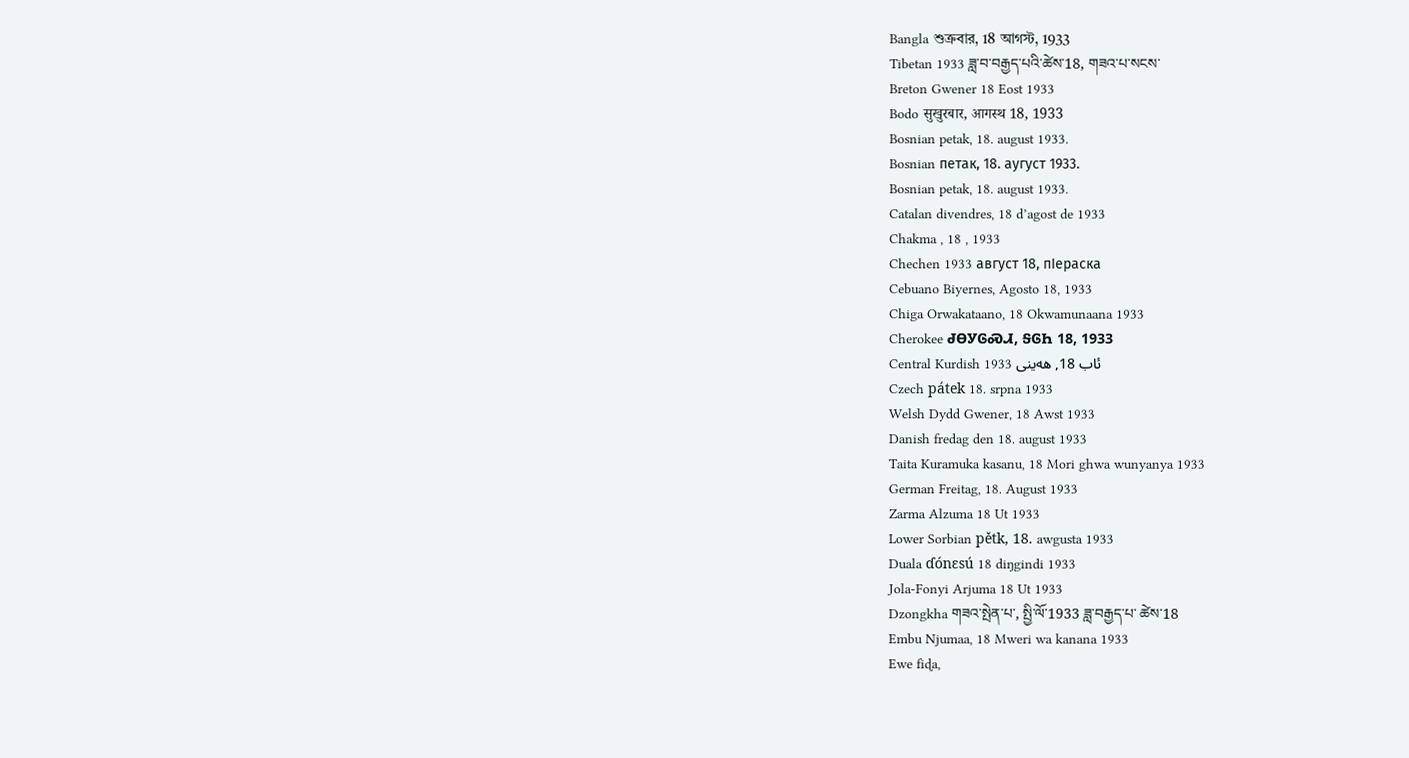Bangla শুক্রবার, 18 আগস্ট, 1933
Tibetan 1933 ཟླ་བ་བརྒྱད་པའི་ཚེས་18, གཟའ་པ་སངས་
Breton Gwener 18 Eost 1933
Bodo सुखुरबार, आगस्थ 18, 1933
Bosnian petak, 18. august 1933.
Bosnian петак, 18. аугуст 1933.
Bosnian petak, 18. august 1933.
Catalan divendres, 18 d’agost de 1933
Chakma , 18 , 1933
Chechen 1933 август 18, пӀераска
Cebuano Biyernes, Agosto 18, 1933
Chiga Orwakataano, 18 Okwamunaana 1933
Cherokee ᏧᎾᎩᎶᏍᏗ, ᎦᎶᏂ 18, 1933
Central Kurdish 1933 ئاب 18, ھەینی
Czech pátek 18. srpna 1933
Welsh Dydd Gwener, 18 Awst 1933
Danish fredag den 18. august 1933
Taita Kuramuka kasanu, 18 Mori ghwa wunyanya 1933
German Freitag, 18. August 1933
Zarma Alzuma 18 Ut 1933
Lower Sorbian pětk, 18. awgusta 1933
Duala ɗónɛsú 18 diŋgindi 1933
Jola-Fonyi Arjuma 18 Ut 1933
Dzongkha གཟའ་སྤེན་པ་, སྤྱི་ལོ་1933 ཟླ་བརྒྱད་པ་ ཚེས་18
Embu Njumaa, 18 Mweri wa kanana 1933
Ewe fiɖa,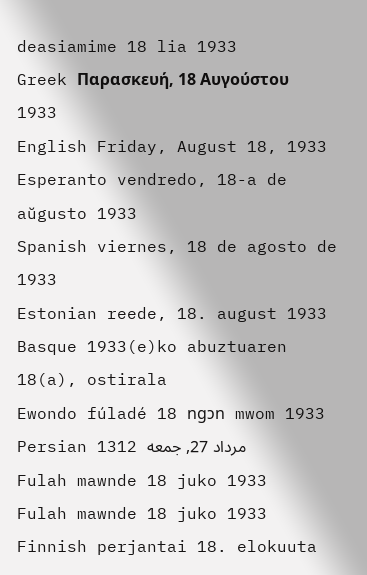deasiamime 18 lia 1933
Greek Παρασκευή, 18 Αυγούστου 1933
English Friday, August 18, 1933
Esperanto vendredo, 18-a de aŭgusto 1933
Spanish viernes, 18 de agosto de 1933
Estonian reede, 18. august 1933
Basque 1933(e)ko abuztuaren 18(a), ostirala
Ewondo fúladé 18 ngɔn mwom 1933
Persian 1312 مرداد 27, جمعه
Fulah mawnde 18 juko 1933
Fulah mawnde 18 juko 1933
Finnish perjantai 18. elokuuta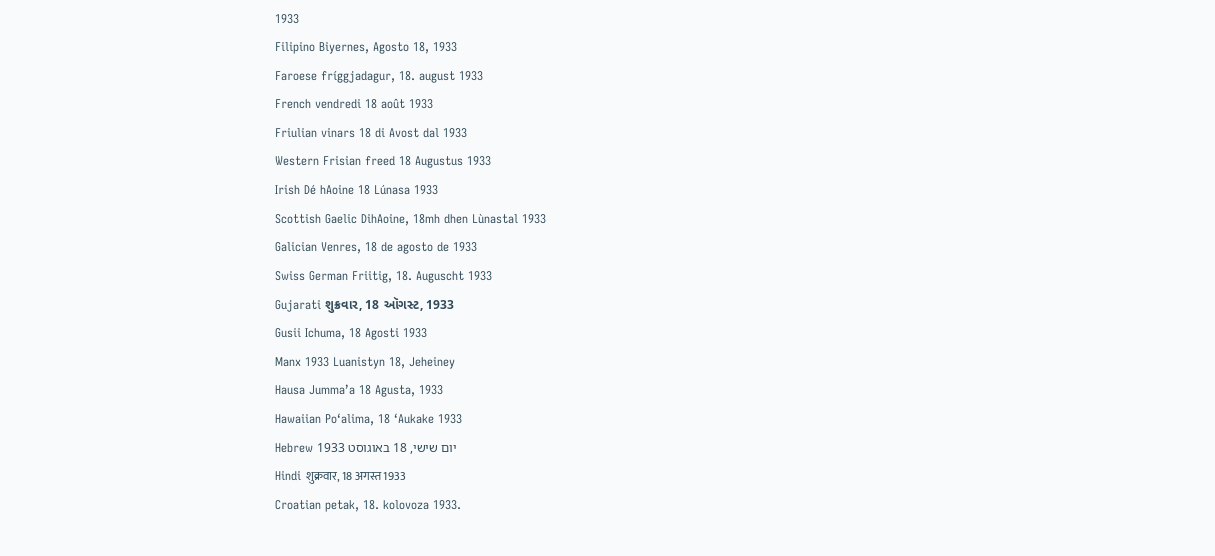1933
Filipino Biyernes, Agosto 18, 1933
Faroese fríggjadagur, 18. august 1933
French vendredi 18 août 1933
Friulian vinars 18 di Avost dal 1933
Western Frisian freed 18 Augustus 1933
Irish Dé hAoine 18 Lúnasa 1933
Scottish Gaelic DihAoine, 18mh dhen Lùnastal 1933
Galician Venres, 18 de agosto de 1933
Swiss German Friitig, 18. Auguscht 1933
Gujarati શુક્રવાર, 18 ઑગસ્ટ, 1933
Gusii Ichuma, 18 Agosti 1933
Manx 1933 Luanistyn 18, Jeheiney
Hausa Jummaʼa 18 Agusta, 1933
Hawaiian Poʻalima, 18 ʻAukake 1933
Hebrew יום שישי, 18 באוגוסט 1933
Hindi शुक्रवार, 18 अगस्त 1933
Croatian petak, 18. kolovoza 1933.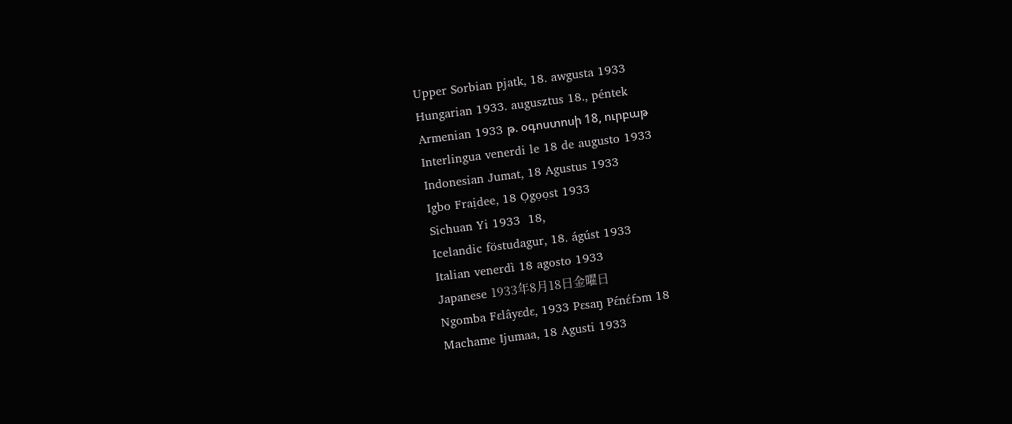Upper Sorbian pjatk, 18. awgusta 1933
Hungarian 1933. augusztus 18., péntek
Armenian 1933 թ. օգոստոսի 18, ուրբաթ
Interlingua venerdi le 18 de augusto 1933
Indonesian Jumat, 18 Agustus 1933
Igbo Fraịdee, 18 Ọgọọst 1933
Sichuan Yi 1933  18,
Icelandic föstudagur, 18. ágúst 1933
Italian venerdì 18 agosto 1933
Japanese 1933年8月18日金曜日
Ngomba Fɛlâyɛdɛ, 1933 Pɛsaŋ Pɛ́nɛ́fɔm 18
Machame Ijumaa, 18 Agusti 1933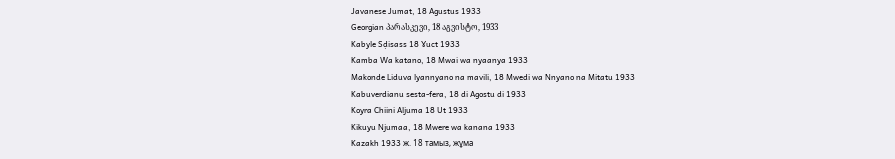Javanese Jumat, 18 Agustus 1933
Georgian პარასკევი, 18 აგვისტო, 1933
Kabyle Sḍisass 18 Ɣuct 1933
Kamba Wa katano, 18 Mwai wa nyaanya 1933
Makonde Liduva lyannyano na mavili, 18 Mwedi wa Nnyano na Mitatu 1933
Kabuverdianu sesta-fera, 18 di Agostu di 1933
Koyra Chiini Aljuma 18 Ut 1933
Kikuyu Njumaa, 18 Mwere wa kanana 1933
Kazakh 1933 ж. 18 тамыз, жұма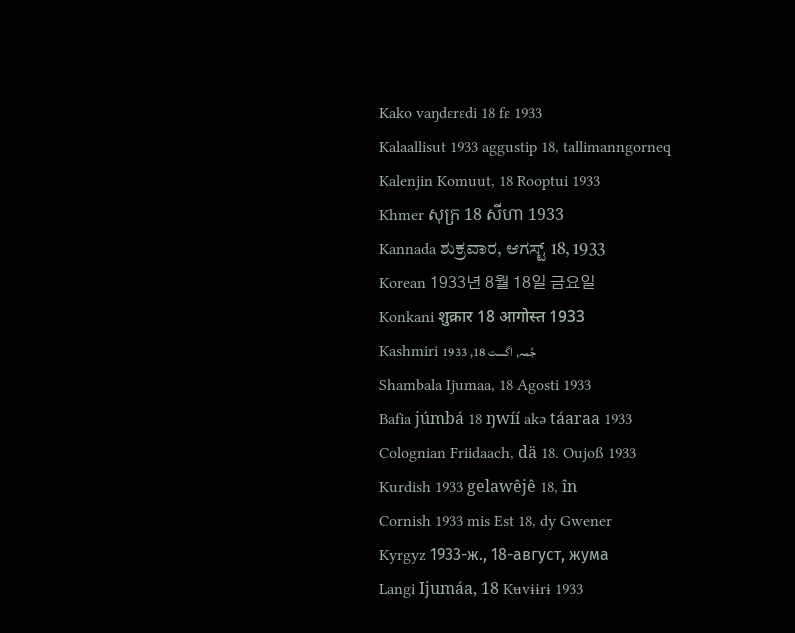Kako vaŋdɛrɛdi 18 fɛ 1933
Kalaallisut 1933 aggustip 18, tallimanngorneq
Kalenjin Komuut, 18 Rooptui 1933
Khmer សុក្រ 18 សីហា 1933
Kannada ಶುಕ್ರವಾರ, ಆಗಸ್ಟ್ 18, 1933
Korean 1933년 8월 18일 금요일
Konkani शुक्रार 18 आगोस्त 1933
Kashmiri جُمہ, اگست 18, 1933
Shambala Ijumaa, 18 Agosti 1933
Bafia júmbá 18 ŋwíí akǝ táaraa 1933
Colognian Friidaach, dä 18. Oujoß 1933
Kurdish 1933 gelawêjê 18, în
Cornish 1933 mis Est 18, dy Gwener
Kyrgyz 1933-ж., 18-август, жума
Langi Ijumáa, 18 Kʉvɨɨrɨ 1933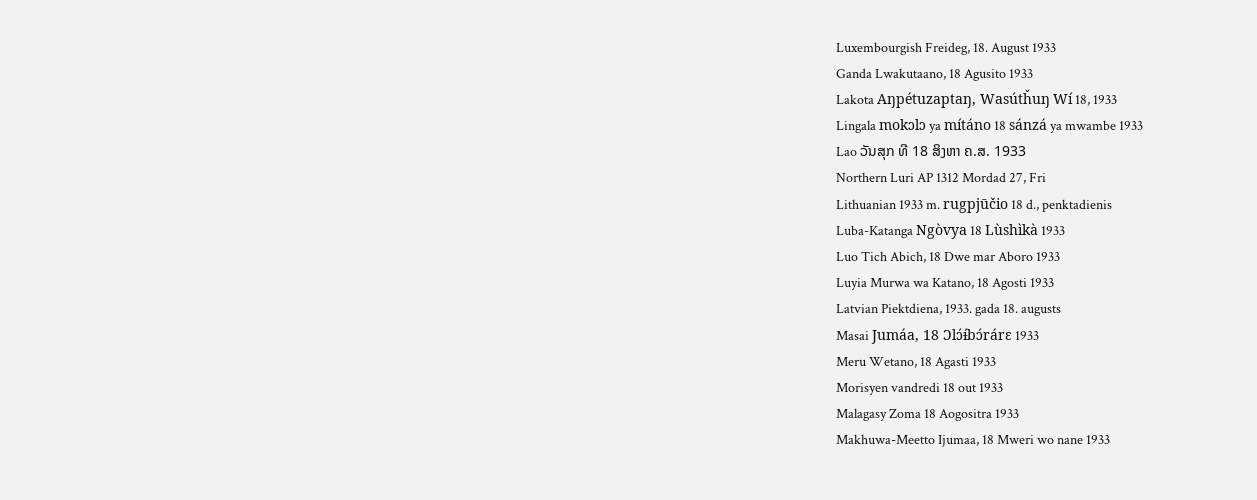Luxembourgish Freideg, 18. August 1933
Ganda Lwakutaano, 18 Agusito 1933
Lakota Aŋpétuzaptaŋ, Wasútȟuŋ Wí 18, 1933
Lingala mokɔlɔ ya mítáno 18 sánzá ya mwambe 1933
Lao ວັນສຸກ ທີ 18 ສິງຫາ ຄ.ສ. 1933
Northern Luri AP 1312 Mordad 27, Fri
Lithuanian 1933 m. rugpjūčio 18 d., penktadienis
Luba-Katanga Ngòvya 18 Lùshìkà 1933
Luo Tich Abich, 18 Dwe mar Aboro 1933
Luyia Murwa wa Katano, 18 Agosti 1933
Latvian Piektdiena, 1933. gada 18. augusts
Masai Jumáa, 18 Ɔlɔ́ɨ́bɔ́rárɛ 1933
Meru Wetano, 18 Agasti 1933
Morisyen vandredi 18 out 1933
Malagasy Zoma 18 Aogositra 1933
Makhuwa-Meetto Ijumaa, 18 Mweri wo nane 1933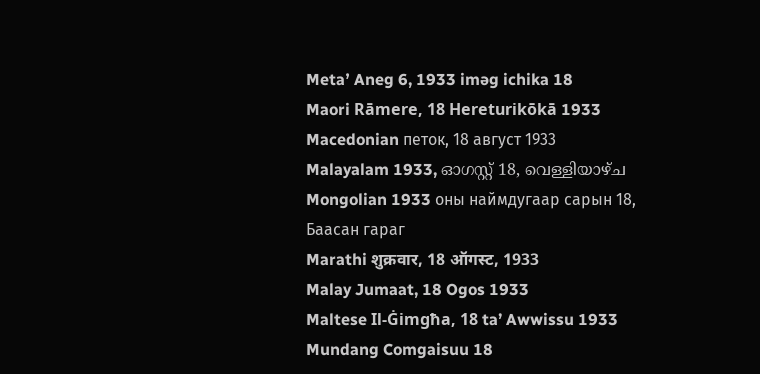Metaʼ Aneg 6, 1933 iməg ichika 18
Maori Rāmere, 18 Hereturikōkā 1933
Macedonian петок, 18 август 1933
Malayalam 1933, ഓഗസ്റ്റ് 18, വെള്ളിയാഴ്‌ച
Mongolian 1933 оны наймдугаар сарын 18, Баасан гараг
Marathi शुक्रवार, 18 ऑगस्ट, 1933
Malay Jumaat, 18 Ogos 1933
Maltese Il-Ġimgħa, 18 ta’ Awwissu 1933
Mundang Comgaisuu 18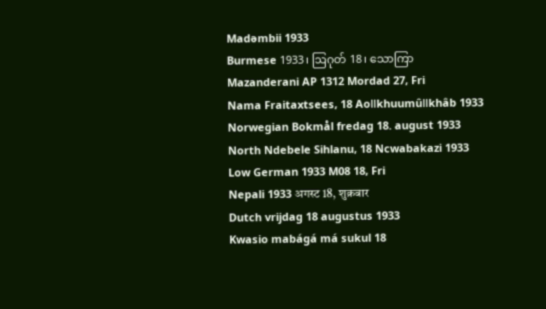Madǝmbii 1933
Burmese 1933၊ ဩဂုတ် 18၊ သောကြာ
Mazanderani AP 1312 Mordad 27, Fri
Nama Fraitaxtsees, 18 Aoǁkhuumûǁkhâb 1933
Norwegian Bokmål fredag 18. august 1933
North Ndebele Sihlanu, 18 Ncwabakazi 1933
Low German 1933 M08 18, Fri
Nepali 1933 अगस्ट 18, शुक्रबार
Dutch vrijdag 18 augustus 1933
Kwasio mabágá má sukul 18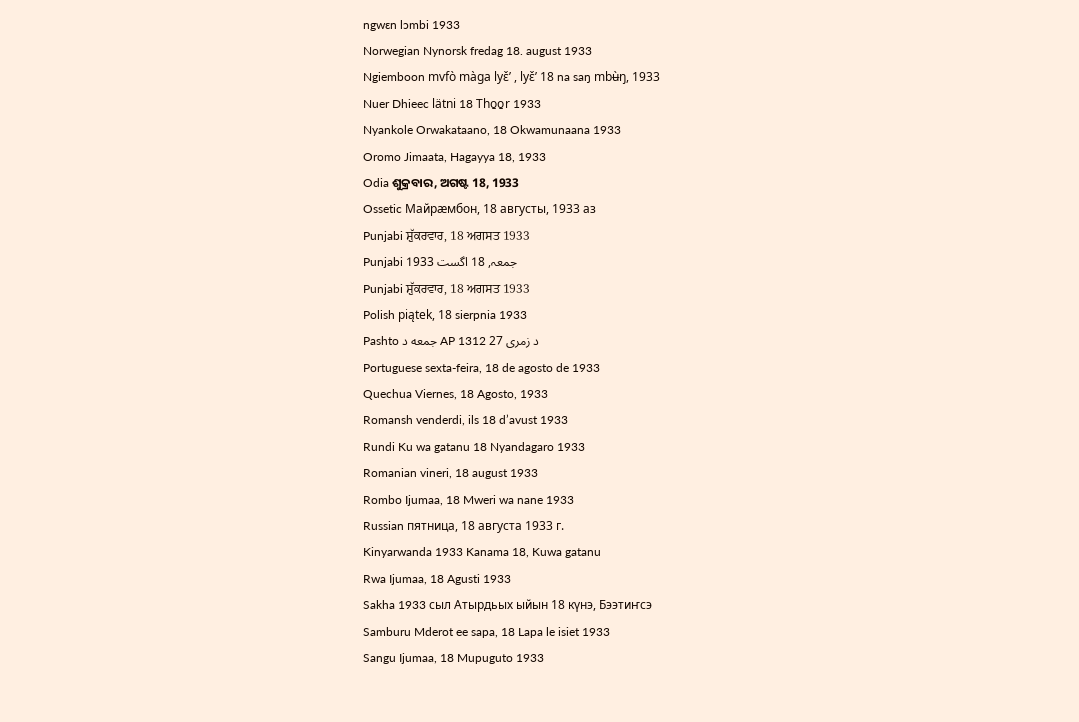ngwɛn lɔmbi 1933
Norwegian Nynorsk fredag 18. august 1933
Ngiemboon mvfò màga lyɛ̌ʼ , lyɛ̌ʼ 18 na saŋ mbʉ̀ŋ, 1933
Nuer Dhieec lätni 18 Tho̱o̱r 1933
Nyankole Orwakataano, 18 Okwamunaana 1933
Oromo Jimaata, Hagayya 18, 1933
Odia ଶୁକ୍ରବାର, ଅଗଷ୍ଟ 18, 1933
Ossetic Майрӕмбон, 18 августы, 1933 аз
Punjabi ਸ਼ੁੱਕਰਵਾਰ, 18 ਅਗਸਤ 1933
Punjabi جمعہ, 18 اگست 1933
Punjabi ਸ਼ੁੱਕਰਵਾਰ, 18 ਅਗਸਤ 1933
Polish piątek, 18 sierpnia 1933
Pashto جمعه د AP 1312 د زمری 27
Portuguese sexta-feira, 18 de agosto de 1933
Quechua Viernes, 18 Agosto, 1933
Romansh venderdi, ils 18 d’avust 1933
Rundi Ku wa gatanu 18 Nyandagaro 1933
Romanian vineri, 18 august 1933
Rombo Ijumaa, 18 Mweri wa nane 1933
Russian пятница, 18 августа 1933 г.
Kinyarwanda 1933 Kanama 18, Kuwa gatanu
Rwa Ijumaa, 18 Agusti 1933
Sakha 1933 сыл Атырдьых ыйын 18 күнэ, Бээтиҥсэ
Samburu Mderot ee sapa, 18 Lapa le isiet 1933
Sangu Ijumaa, 18 Mupuguto 1933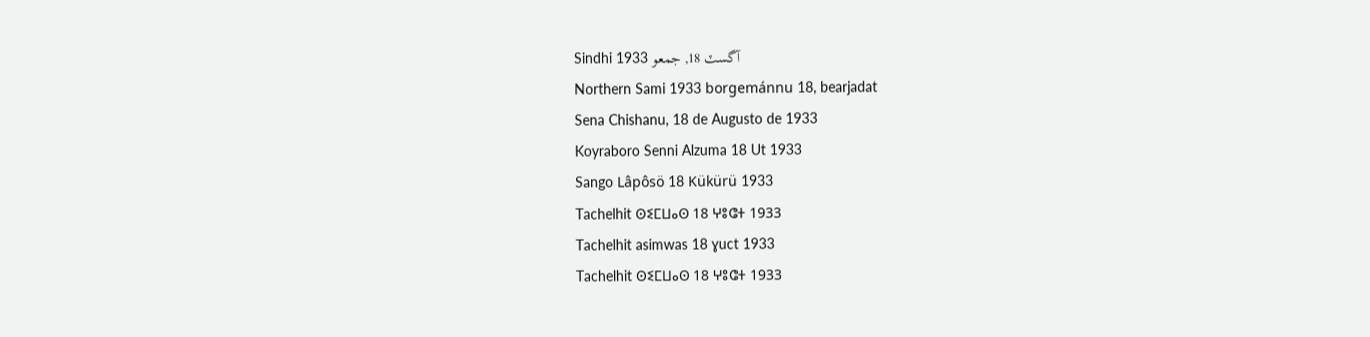Sindhi 1933 آگسٽ 18, جمعو
Northern Sami 1933 borgemánnu 18, bearjadat
Sena Chishanu, 18 de Augusto de 1933
Koyraboro Senni Alzuma 18 Ut 1933
Sango Lâpôsö 18 Kükürü 1933
Tachelhit ⵙⵉⵎⵡⴰⵙ 18 ⵖⵓⵛⵜ 1933
Tachelhit asimwas 18 ɣuct 1933
Tachelhit ⵙⵉⵎⵡⴰⵙ 18 ⵖⵓⵛⵜ 1933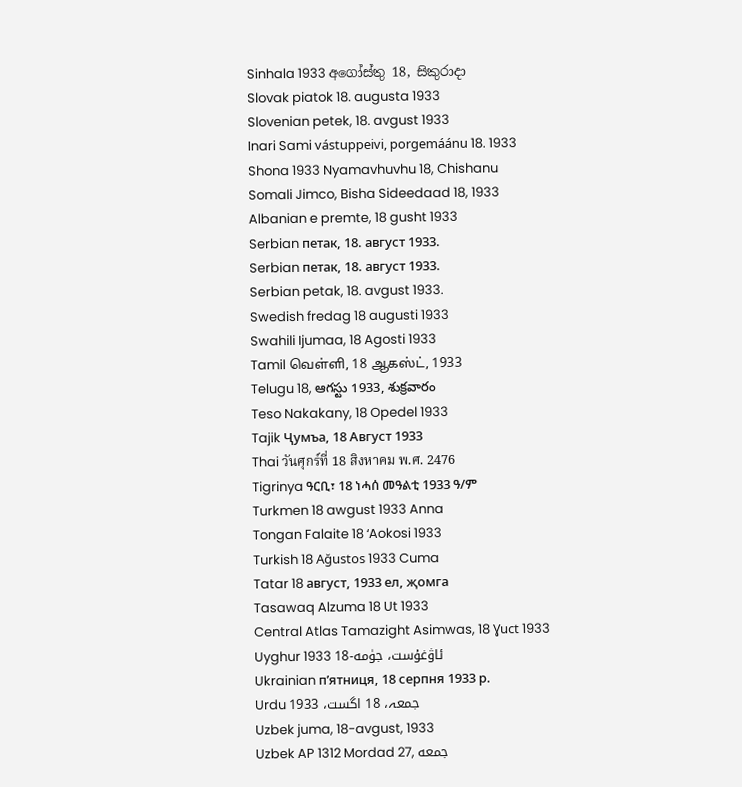Sinhala 1933 අගෝස්තු 18, සිකුරාදා
Slovak piatok 18. augusta 1933
Slovenian petek, 18. avgust 1933
Inari Sami vástuppeivi, porgemáánu 18. 1933
Shona 1933 Nyamavhuvhu 18, Chishanu
Somali Jimco, Bisha Sideedaad 18, 1933
Albanian e premte, 18 gusht 1933
Serbian петак, 18. август 1933.
Serbian петак, 18. август 1933.
Serbian petak, 18. avgust 1933.
Swedish fredag 18 augusti 1933
Swahili Ijumaa, 18 Agosti 1933
Tamil வெள்ளி, 18 ஆகஸ்ட், 1933
Telugu 18, ఆగస్టు 1933, శుక్రవారం
Teso Nakakany, 18 Opedel 1933
Tajik Ҷумъа, 18 Август 1933
Thai วันศุกร์ที่ 18 สิงหาคม พ.ศ. 2476
Tigrinya ዓርቢ፣ 18 ነሓሰ መዓልቲ 1933 ዓ/ም
Turkmen 18 awgust 1933 Anna
Tongan Falaite 18 ʻAokosi 1933
Turkish 18 Ağustos 1933 Cuma
Tatar 18 август, 1933 ел, җомга
Tasawaq Alzuma 18 Ut 1933
Central Atlas Tamazight Asimwas, 18 Ɣuct 1933
Uyghur 1933 18-ئاۋغۇست، جۈمە
Ukrainian пʼятниця, 18 серпня 1933 р.
Urdu جمعہ، 18 اگست، 1933
Uzbek juma, 18-avgust, 1933
Uzbek AP 1312 Mordad 27, جمعه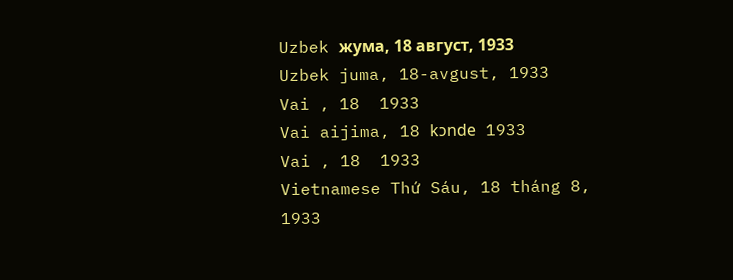Uzbek жума, 18 август, 1933
Uzbek juma, 18-avgust, 1933
Vai , 18  1933
Vai aijima, 18 kɔnde 1933
Vai , 18  1933
Vietnamese Thứ Sáu, 18 tháng 8, 1933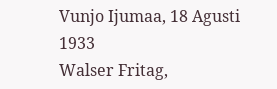Vunjo Ijumaa, 18 Agusti 1933
Walser Fritag,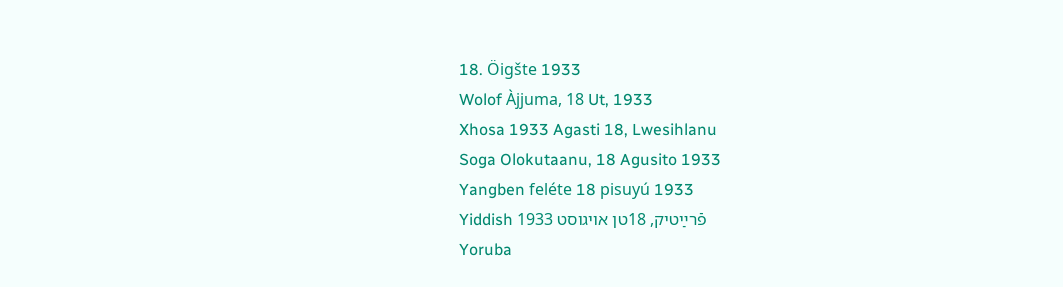18. Öigšte 1933
Wolof Àjjuma, 18 Ut, 1933
Xhosa 1933 Agasti 18, Lwesihlanu
Soga Olokutaanu, 18 Agusito 1933
Yangben feléte 18 pisuyú 1933
Yiddish פֿרײַטיק, 18טן אויגוסט 1933
Yoruba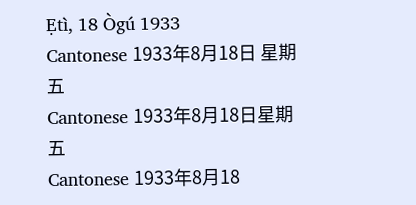Ẹtì, 18 Ògú 1933
Cantonese 1933年8月18日 星期五
Cantonese 1933年8月18日星期五
Cantonese 1933年8月18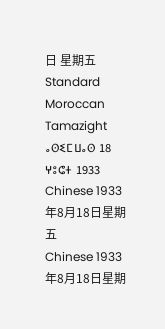日 星期五
Standard Moroccan Tamazight ⴰⵙⵉⵎⵡⴰⵙ 18 ⵖⵓⵛⵜ 1933
Chinese 1933年8月18日星期五
Chinese 1933年8月18日星期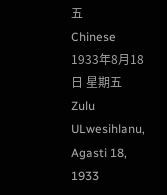五
Chinese 1933年8月18日 星期五
Zulu ULwesihlanu, Agasti 18, 1933